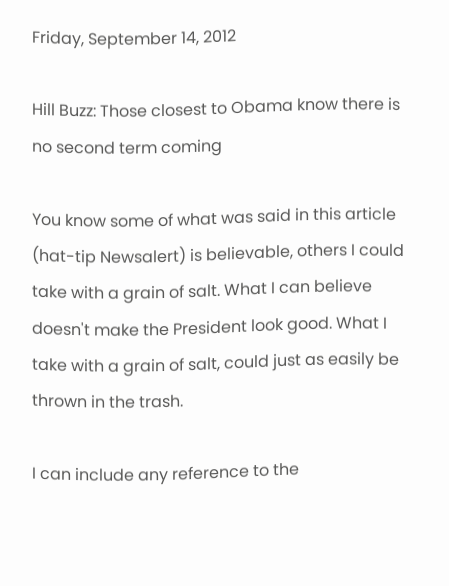Friday, September 14, 2012

Hill Buzz: Those closest to Obama know there is no second term coming

You know some of what was said in this article (hat-tip Newsalert) is believable, others I could take with a grain of salt. What I can believe doesn't make the President look good. What I take with a grain of salt, could just as easily be thrown in the trash.

I can include any reference to the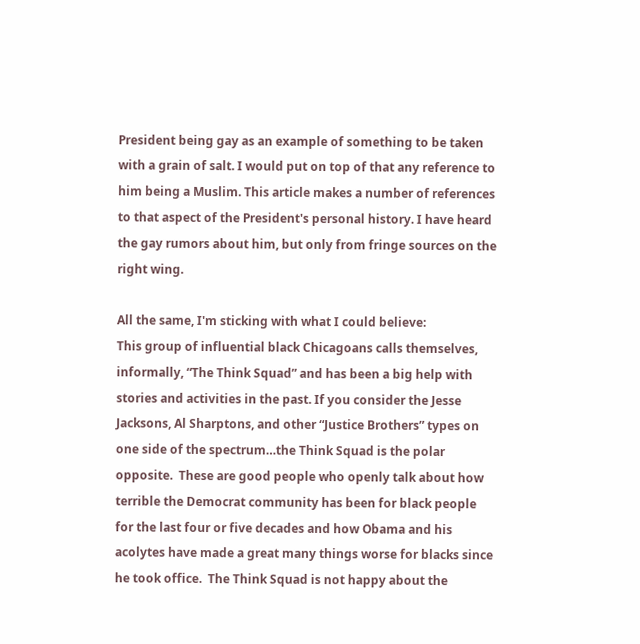President being gay as an example of something to be taken with a grain of salt. I would put on top of that any reference to him being a Muslim. This article makes a number of references to that aspect of the President's personal history. I have heard the gay rumors about him, but only from fringe sources on the right wing.

All the same, I'm sticking with what I could believe:
This group of influential black Chicagoans calls themselves, informally, “The Think Squad” and has been a big help with stories and activities in the past. If you consider the Jesse Jacksons, Al Sharptons, and other “Justice Brothers” types on one side of the spectrum…the Think Squad is the polar opposite.  These are good people who openly talk about how terrible the Democrat community has been for black people for the last four or five decades and how Obama and his acolytes have made a great many things worse for blacks since he took office.  The Think Squad is not happy about the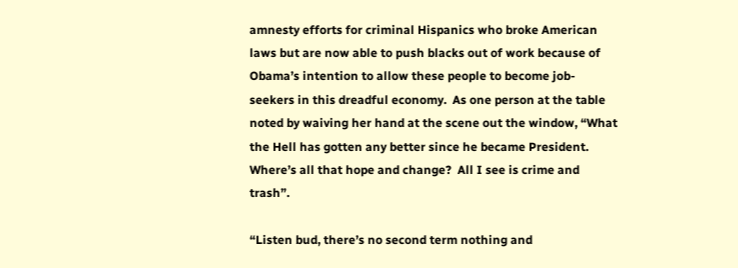amnesty efforts for criminal Hispanics who broke American laws but are now able to push blacks out of work because of Obama’s intention to allow these people to become job-seekers in this dreadful economy.  As one person at the table noted by waiving her hand at the scene out the window, “What the Hell has gotten any better since he became President.  Where’s all that hope and change?  All I see is crime and trash”.

“Listen bud, there’s no second term nothing and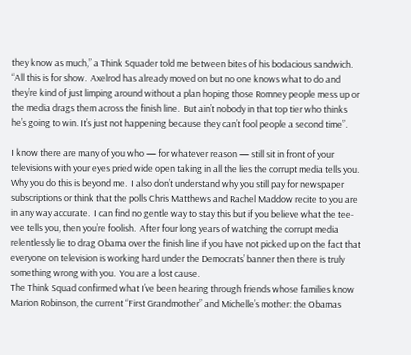they know as much,” a Think Squader told me between bites of his bodacious sandwich. “All this is for show.  Axelrod has already moved on but no one knows what to do and they’re kind of just limping around without a plan hoping those Romney people mess up or the media drags them across the finish line.  But ain’t nobody in that top tier who thinks he’s going to win. It’s just not happening because they can’t fool people a second time”.

I know there are many of you who — for whatever reason — still sit in front of your televisions with your eyes pried wide open taking in all the lies the corrupt media tells you.  Why you do this is beyond me.  I also don’t understand why you still pay for newspaper subscriptions or think that the polls Chris Matthews and Rachel Maddow recite to you are in any way accurate.  I can find no gentle way to stay this but if you believe what the tee-vee tells you, then you’re foolish.  After four long years of watching the corrupt media relentlessly lie to drag Obama over the finish line if you have not picked up on the fact that everyone on television is working hard under the Democrats’ banner then there is truly something wrong with you.  You are a lost cause.
The Think Squad confirmed what I’ve been hearing through friends whose families know Marion Robinson, the current “First Grandmother” and Michelle’s mother: the Obamas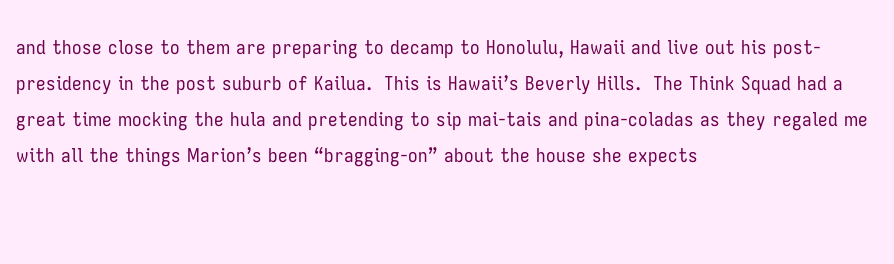and those close to them are preparing to decamp to Honolulu, Hawaii and live out his post-presidency in the post suburb of Kailua.  This is Hawaii’s Beverly Hills.  The Think Squad had a great time mocking the hula and pretending to sip mai-tais and pina-coladas as they regaled me with all the things Marion’s been “bragging-on” about the house she expects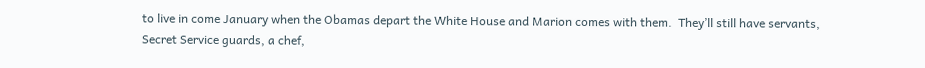to live in come January when the Obamas depart the White House and Marion comes with them.  They’ll still have servants, Secret Service guards, a chef,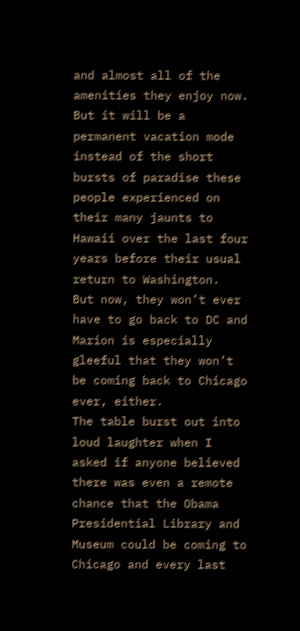and almost all of the amenities they enjoy now.  But it will be a permanent vacation mode instead of the short bursts of paradise these people experienced on their many jaunts to Hawaii over the last four years before their usual return to Washington.  But now, they won’t ever have to go back to DC and Marion is especially gleeful that they won’t be coming back to Chicago ever, either.
The table burst out into loud laughter when I asked if anyone believed there was even a remote chance that the Obama Presidential Library and Museum could be coming to Chicago and every last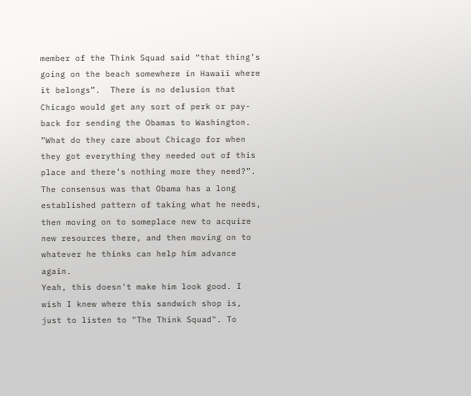member of the Think Squad said “that thing’s going on the beach somewhere in Hawaii where it belongs”.  There is no delusion that Chicago would get any sort of perk or pay-back for sending the Obamas to Washington.  ”What do they care about Chicago for when they got everything they needed out of this place and there’s nothing more they need?”.  The consensus was that Obama has a long established pattern of taking what he needs, then moving on to someplace new to acquire new resources there, and then moving on to whatever he thinks can help him advance again.
Yeah, this doesn't make him look good. I wish I knew where this sandwich shop is, just to listen to "The Think Squad". To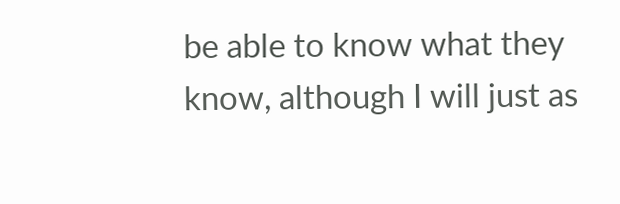be able to know what they know, although I will just as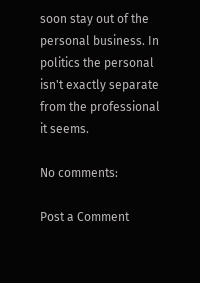soon stay out of the personal business. In politics the personal isn't exactly separate from the professional it seems.

No comments:

Post a Comment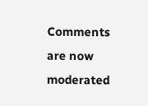Comments are now moderated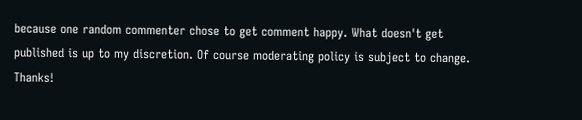because one random commenter chose to get comment happy. What doesn't get published is up to my discretion. Of course moderating policy is subject to change. Thanks!